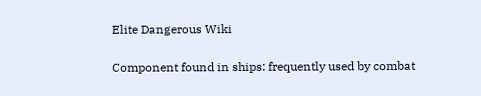Elite Dangerous Wiki

Component found in ships: frequently used by combat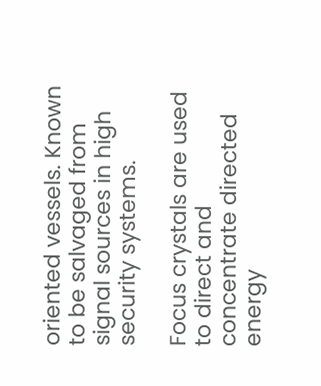oriented vessels. Known to be salvaged from signal sources in high security systems.

Focus crystals are used to direct and concentrate directed energy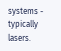systems - typically lasers.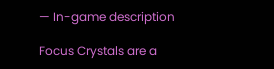— In-game description

Focus Crystals are a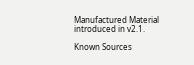Manufactured Material introduced in v2.1.

Known Sources